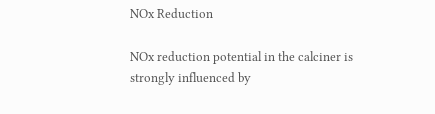NOx Reduction

NOx reduction potential in the calciner is strongly influenced by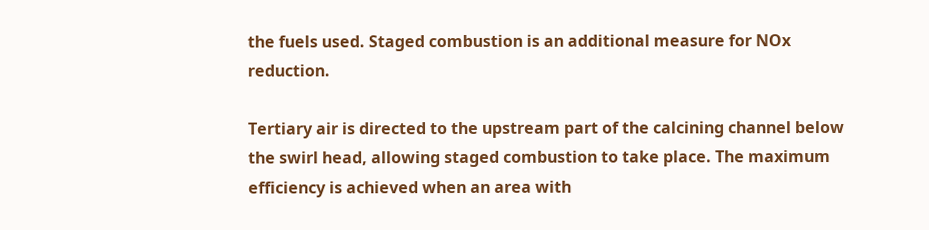the fuels used. Staged combustion is an additional measure for NOx reduction.

Tertiary air is directed to the upstream part of the calcining channel below the swirl head, allowing staged combustion to take place. The maximum efficiency is achieved when an area with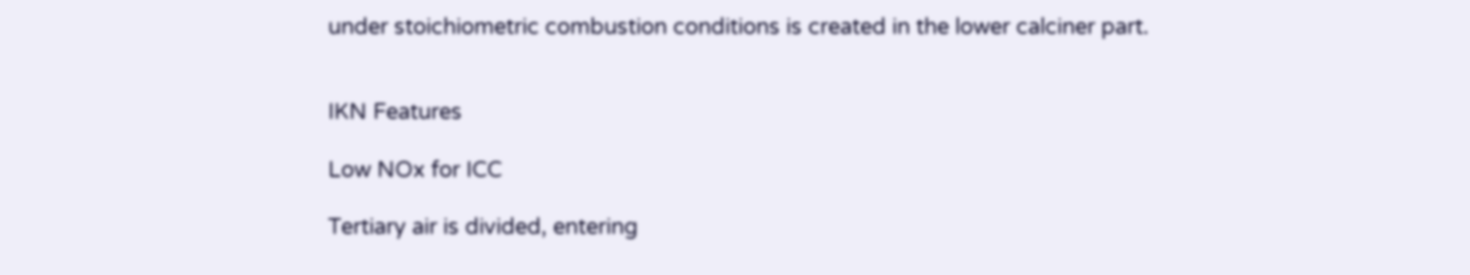under stoichiometric combustion conditions is created in the lower calciner part.


IKN Features

Low NOx for ICC

Tertiary air is divided, entering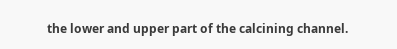the lower and upper part of the calcining channel.